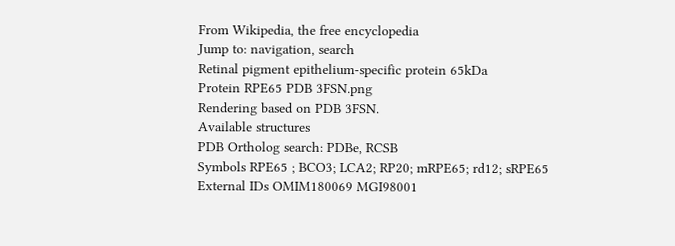From Wikipedia, the free encyclopedia
Jump to: navigation, search
Retinal pigment epithelium-specific protein 65kDa
Protein RPE65 PDB 3FSN.png
Rendering based on PDB 3FSN.
Available structures
PDB Ortholog search: PDBe, RCSB
Symbols RPE65 ; BCO3; LCA2; RP20; mRPE65; rd12; sRPE65
External IDs OMIM180069 MGI98001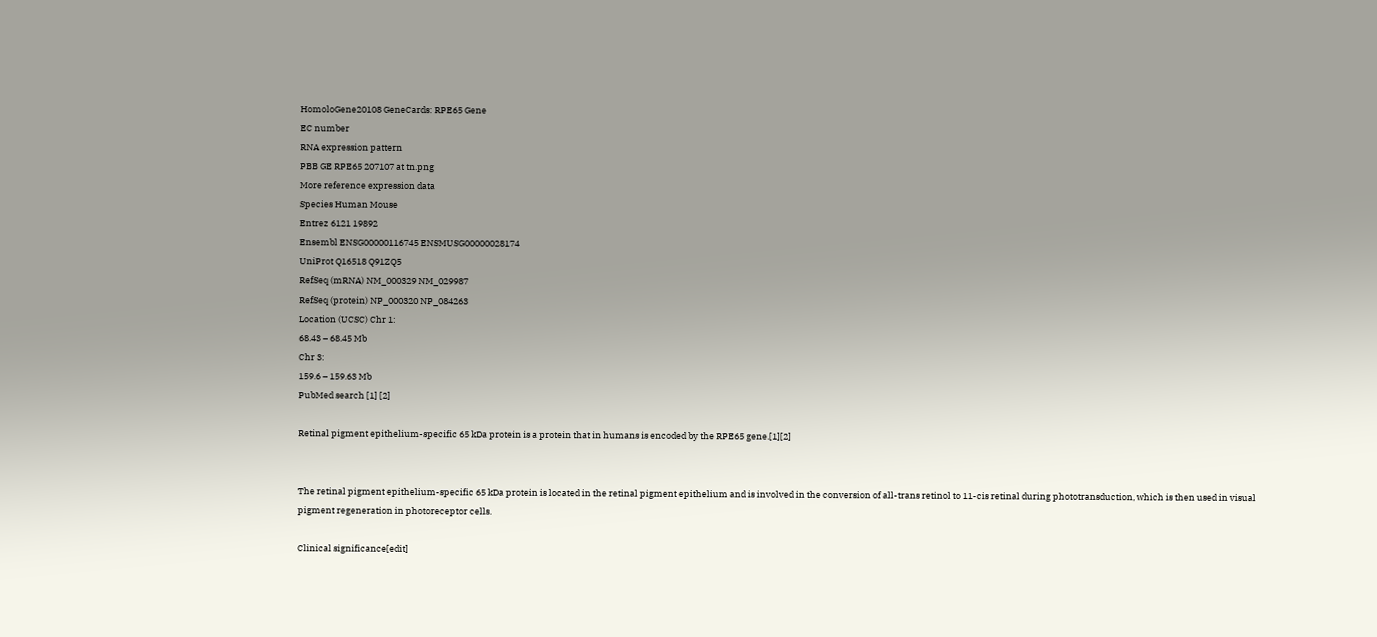HomoloGene20108 GeneCards: RPE65 Gene
EC number
RNA expression pattern
PBB GE RPE65 207107 at tn.png
More reference expression data
Species Human Mouse
Entrez 6121 19892
Ensembl ENSG00000116745 ENSMUSG00000028174
UniProt Q16518 Q91ZQ5
RefSeq (mRNA) NM_000329 NM_029987
RefSeq (protein) NP_000320 NP_084263
Location (UCSC) Chr 1:
68.43 – 68.45 Mb
Chr 3:
159.6 – 159.63 Mb
PubMed search [1] [2]

Retinal pigment epithelium-specific 65 kDa protein is a protein that in humans is encoded by the RPE65 gene.[1][2]


The retinal pigment epithelium-specific 65 kDa protein is located in the retinal pigment epithelium and is involved in the conversion of all-trans retinol to 11-cis retinal during phototransduction, which is then used in visual pigment regeneration in photoreceptor cells.

Clinical significance[edit]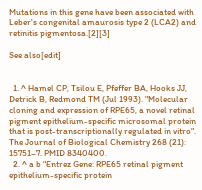Mutations in this gene have been associated with Leber's congenital amaurosis type 2 (LCA2) and retinitis pigmentosa.[2][3]

See also[edit]


  1. ^ Hamel CP, Tsilou E, Pfeffer BA, Hooks JJ, Detrick B, Redmond TM (Jul 1993). "Molecular cloning and expression of RPE65, a novel retinal pigment epithelium-specific microsomal protein that is post-transcriptionally regulated in vitro". The Journal of Biological Chemistry 268 (21): 15751–7. PMID 8340400.
  2. ^ a b "Entrez Gene: RPE65 retinal pigment epithelium-specific protein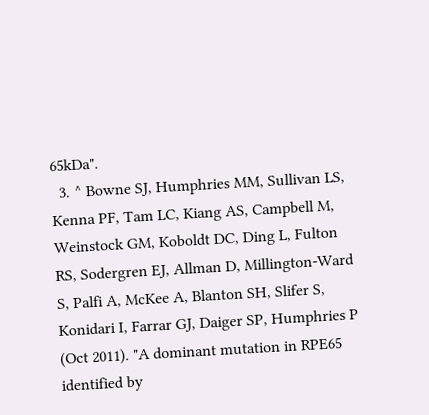65kDa".
  3. ^ Bowne SJ, Humphries MM, Sullivan LS, Kenna PF, Tam LC, Kiang AS, Campbell M, Weinstock GM, Koboldt DC, Ding L, Fulton RS, Sodergren EJ, Allman D, Millington-Ward S, Palfi A, McKee A, Blanton SH, Slifer S, Konidari I, Farrar GJ, Daiger SP, Humphries P (Oct 2011). "A dominant mutation in RPE65 identified by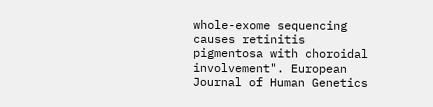whole-exome sequencing causes retinitis pigmentosa with choroidal involvement". European Journal of Human Genetics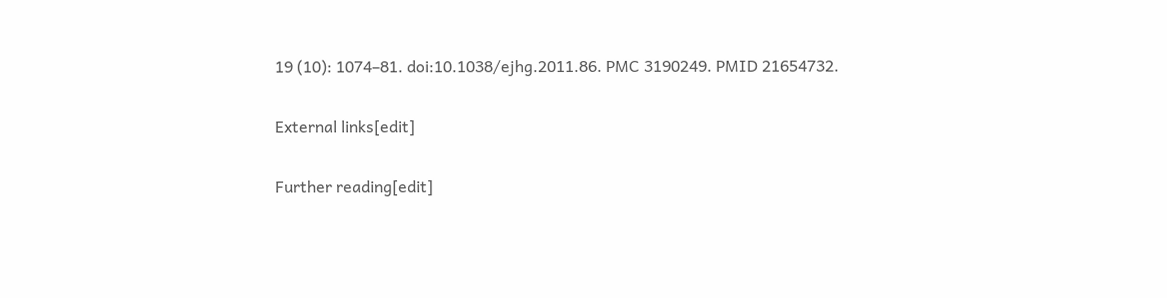19 (10): 1074–81. doi:10.1038/ejhg.2011.86. PMC 3190249. PMID 21654732.

External links[edit]

Further reading[edit]